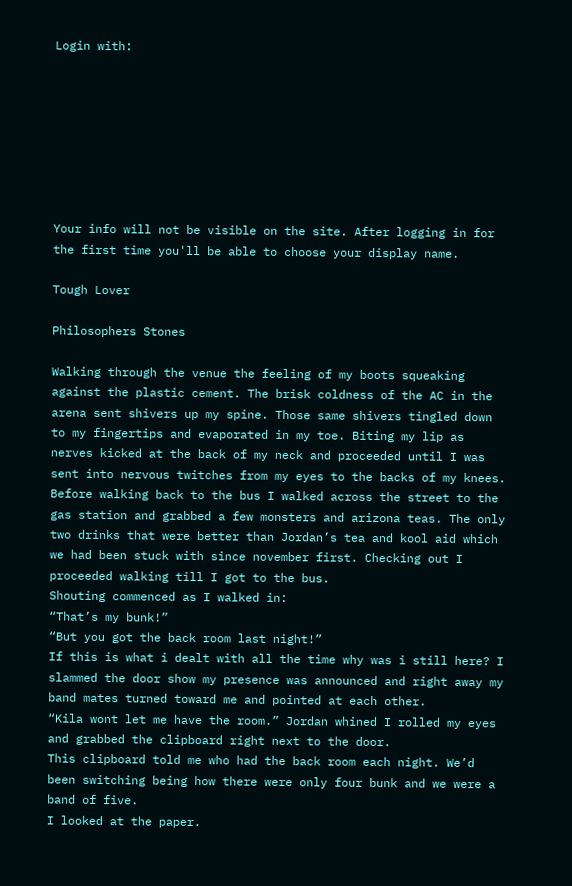Login with:








Your info will not be visible on the site. After logging in for the first time you'll be able to choose your display name.

Tough Lover

Philosophers Stones

Walking through the venue the feeling of my boots squeaking against the plastic cement. The brisk coldness of the AC in the arena sent shivers up my spine. Those same shivers tingled down to my fingertips and evaporated in my toe. Biting my lip as nerves kicked at the back of my neck and proceeded until I was sent into nervous twitches from my eyes to the backs of my knees.
Before walking back to the bus I walked across the street to the gas station and grabbed a few monsters and arizona teas. The only two drinks that were better than Jordan’s tea and kool aid which we had been stuck with since november first. Checking out I proceeded walking till I got to the bus.
Shouting commenced as I walked in:
“That’s my bunk!”
“But you got the back room last night!”
If this is what i dealt with all the time why was i still here? I slammed the door show my presence was announced and right away my band mates turned toward me and pointed at each other.
“Kila wont let me have the room.” Jordan whined I rolled my eyes and grabbed the clipboard right next to the door.
This clipboard told me who had the back room each night. We’d been switching being how there were only four bunk and we were a band of five.
I looked at the paper.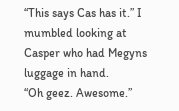“This says Cas has it.” I mumbled looking at Casper who had Megyns luggage in hand.
“Oh geez. Awesome.”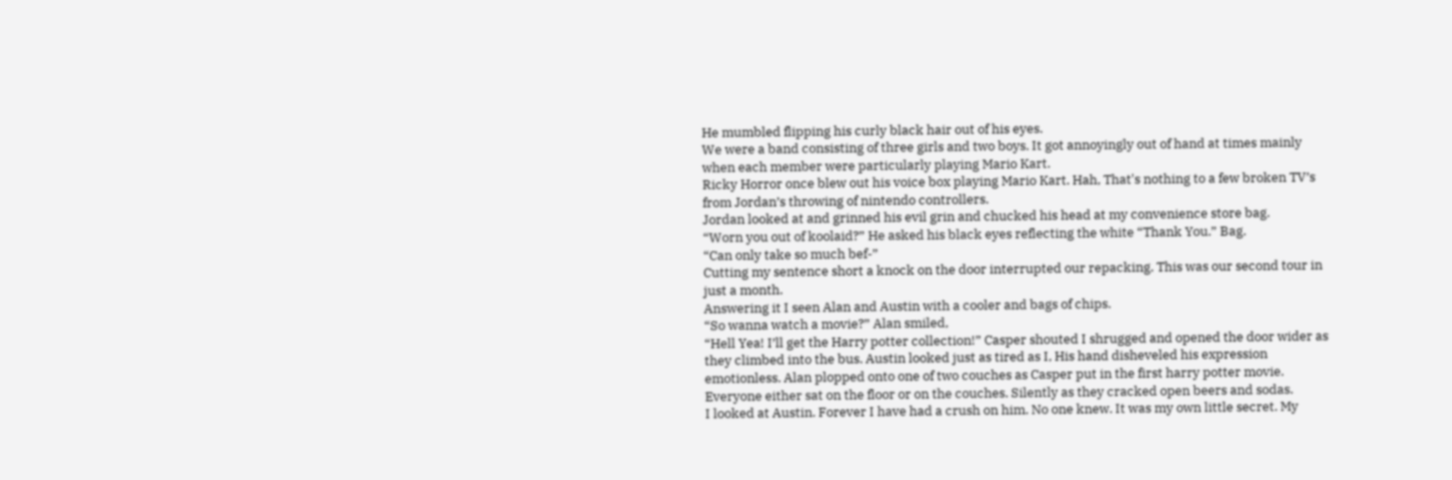He mumbled flipping his curly black hair out of his eyes.
We were a band consisting of three girls and two boys. It got annoyingly out of hand at times mainly when each member were particularly playing Mario Kart.
Ricky Horror once blew out his voice box playing Mario Kart. Hah, That's nothing to a few broken TV’s from Jordan’s throwing of nintendo controllers.
Jordan looked at and grinned his evil grin and chucked his head at my convenience store bag.
“Worn you out of koolaid?” He asked his black eyes reflecting the white “Thank You.” Bag.
“Can only take so much bef-”
Cutting my sentence short a knock on the door interrupted our repacking. This was our second tour in just a month.
Answering it I seen Alan and Austin with a cooler and bags of chips.
“So wanna watch a movie?” Alan smiled,
“Hell Yea! I’ll get the Harry potter collection!” Casper shouted I shrugged and opened the door wider as they climbed into the bus. Austin looked just as tired as I, His hand disheveled his expression emotionless. Alan plopped onto one of two couches as Casper put in the first harry potter movie.
Everyone either sat on the floor or on the couches. Silently as they cracked open beers and sodas.
I looked at Austin. Forever I have had a crush on him. No one knew. It was my own little secret. My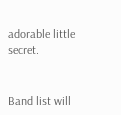adorable little secret.


Band list will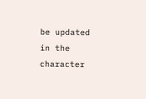be updated in the character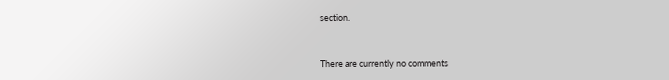section.


There are currently no comments